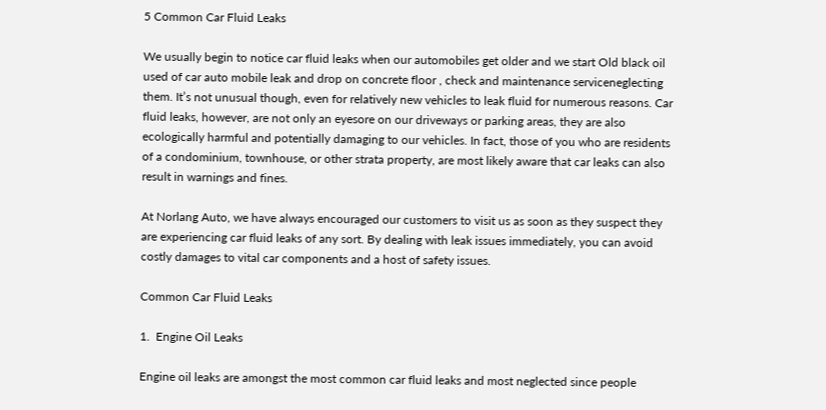5 Common Car Fluid Leaks

We usually begin to notice car fluid leaks when our automobiles get older and we start Old black oil used of car auto mobile leak and drop on concrete floor , check and maintenance serviceneglecting them. It’s not unusual though, even for relatively new vehicles to leak fluid for numerous reasons. Car fluid leaks, however, are not only an eyesore on our driveways or parking areas, they are also ecologically harmful and potentially damaging to our vehicles. In fact, those of you who are residents of a condominium, townhouse, or other strata property, are most likely aware that car leaks can also result in warnings and fines.

At Norlang Auto, we have always encouraged our customers to visit us as soon as they suspect they are experiencing car fluid leaks of any sort. By dealing with leak issues immediately, you can avoid costly damages to vital car components and a host of safety issues.

Common Car Fluid Leaks

1.  Engine Oil Leaks

Engine oil leaks are amongst the most common car fluid leaks and most neglected since people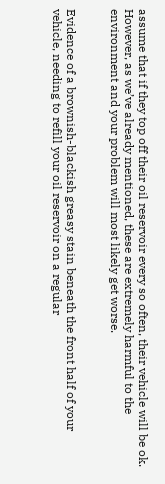assume that if they top off their oil reservoir every so often, their vehicle will be ok.  However, as we’ve already mentioned, these are extremely harmful to the environment and your problem will most likely get worse.


Evidence of a brownish-blackish greasy stain beneath the front half of your vehicle, needing to refill your oil reservoir on a regular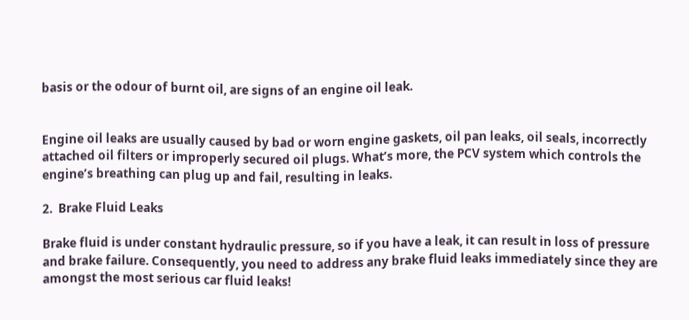basis or the odour of burnt oil, are signs of an engine oil leak.


Engine oil leaks are usually caused by bad or worn engine gaskets, oil pan leaks, oil seals, incorrectly attached oil filters or improperly secured oil plugs. What’s more, the PCV system which controls the engine’s breathing can plug up and fail, resulting in leaks.

2.  Brake Fluid Leaks

Brake fluid is under constant hydraulic pressure, so if you have a leak, it can result in loss of pressure and brake failure. Consequently, you need to address any brake fluid leaks immediately since they are amongst the most serious car fluid leaks!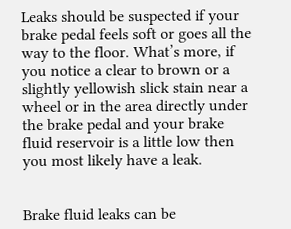Leaks should be suspected if your brake pedal feels soft or goes all the way to the floor. What’s more, if you notice a clear to brown or a slightly yellowish slick stain near a wheel or in the area directly under the brake pedal and your brake fluid reservoir is a little low then you most likely have a leak.


Brake fluid leaks can be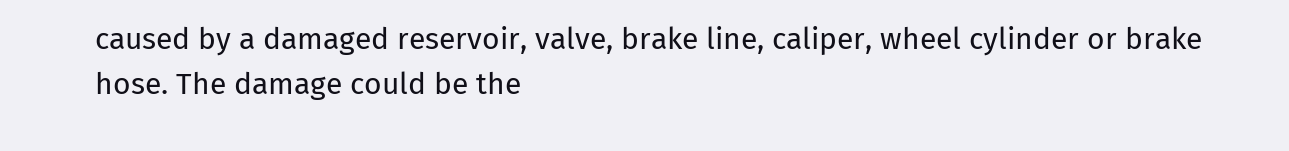caused by a damaged reservoir, valve, brake line, caliper, wheel cylinder or brake hose. The damage could be the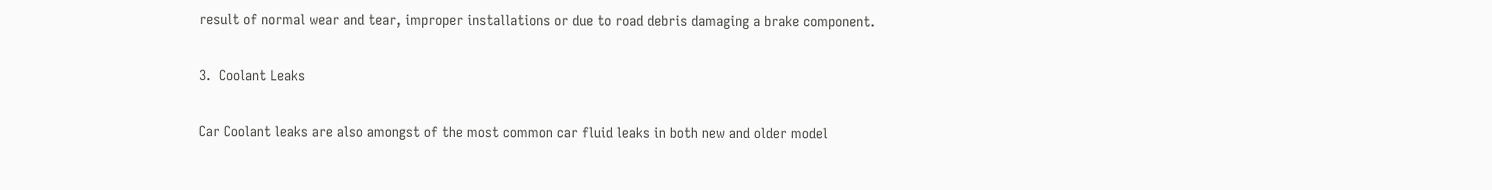result of normal wear and tear, improper installations or due to road debris damaging a brake component.

3.  Coolant Leaks

Car Coolant leaks are also amongst of the most common car fluid leaks in both new and older model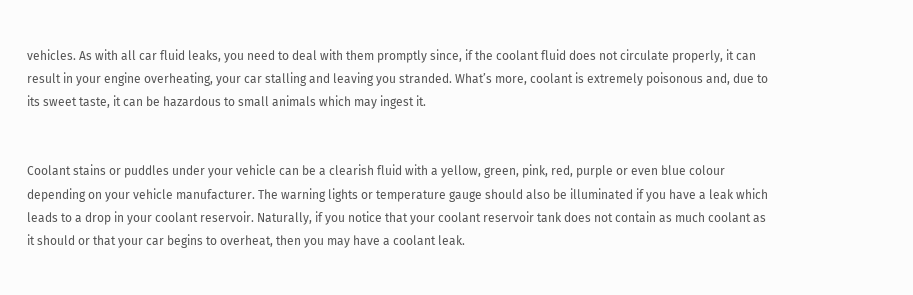vehicles. As with all car fluid leaks, you need to deal with them promptly since, if the coolant fluid does not circulate properly, it can result in your engine overheating, your car stalling and leaving you stranded. What’s more, coolant is extremely poisonous and, due to its sweet taste, it can be hazardous to small animals which may ingest it.


Coolant stains or puddles under your vehicle can be a clearish fluid with a yellow, green, pink, red, purple or even blue colour depending on your vehicle manufacturer. The warning lights or temperature gauge should also be illuminated if you have a leak which leads to a drop in your coolant reservoir. Naturally, if you notice that your coolant reservoir tank does not contain as much coolant as it should or that your car begins to overheat, then you may have a coolant leak.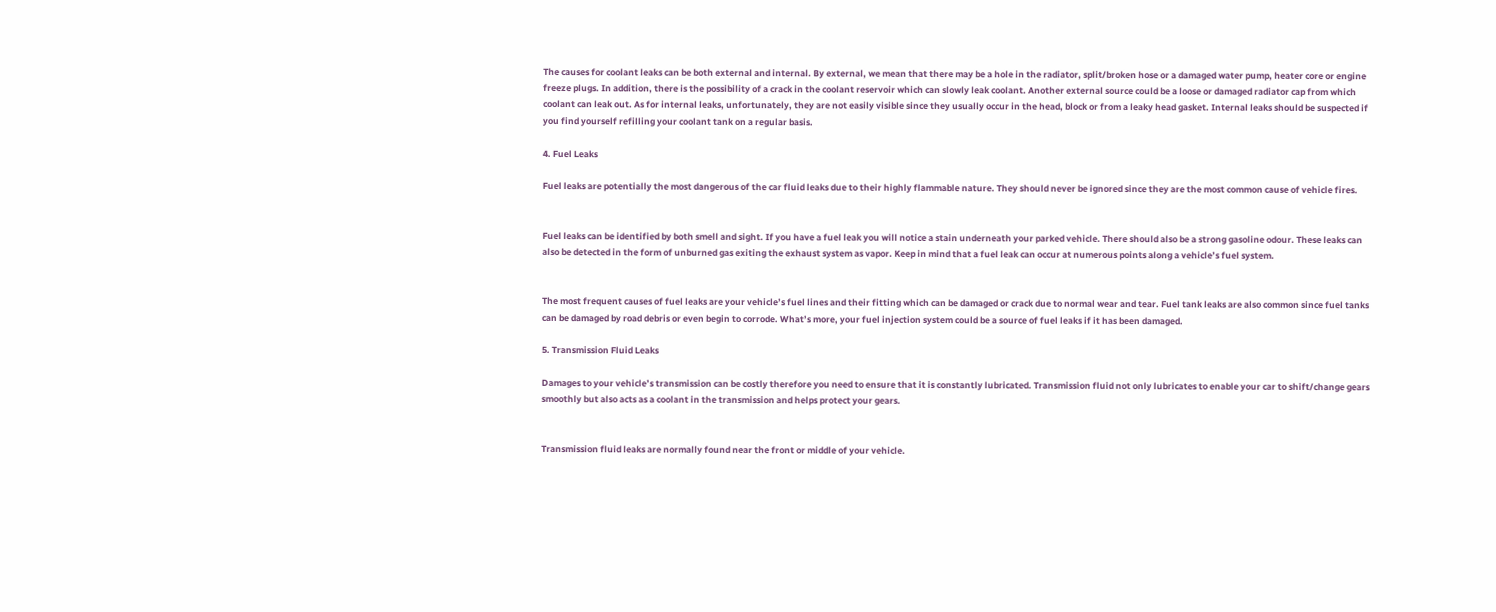The causes for coolant leaks can be both external and internal. By external, we mean that there may be a hole in the radiator, split/broken hose or a damaged water pump, heater core or engine freeze plugs. In addition, there is the possibility of a crack in the coolant reservoir which can slowly leak coolant. Another external source could be a loose or damaged radiator cap from which coolant can leak out. As for internal leaks, unfortunately, they are not easily visible since they usually occur in the head, block or from a leaky head gasket. Internal leaks should be suspected if you find yourself refilling your coolant tank on a regular basis.

4. Fuel Leaks

Fuel leaks are potentially the most dangerous of the car fluid leaks due to their highly flammable nature. They should never be ignored since they are the most common cause of vehicle fires.


Fuel leaks can be identified by both smell and sight. If you have a fuel leak you will notice a stain underneath your parked vehicle. There should also be a strong gasoline odour. These leaks can also be detected in the form of unburned gas exiting the exhaust system as vapor. Keep in mind that a fuel leak can occur at numerous points along a vehicle’s fuel system.


The most frequent causes of fuel leaks are your vehicle’s fuel lines and their fitting which can be damaged or crack due to normal wear and tear. Fuel tank leaks are also common since fuel tanks can be damaged by road debris or even begin to corrode. What’s more, your fuel injection system could be a source of fuel leaks if it has been damaged.

5. Transmission Fluid Leaks

Damages to your vehicle’s transmission can be costly therefore you need to ensure that it is constantly lubricated. Transmission fluid not only lubricates to enable your car to shift/change gears smoothly but also acts as a coolant in the transmission and helps protect your gears.


Transmission fluid leaks are normally found near the front or middle of your vehicle.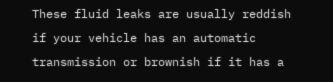These fluid leaks are usually reddish if your vehicle has an automatic transmission or brownish if it has a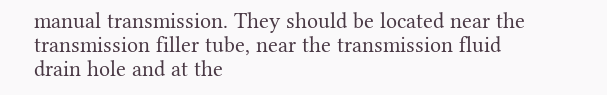manual transmission. They should be located near the transmission filler tube, near the transmission fluid drain hole and at the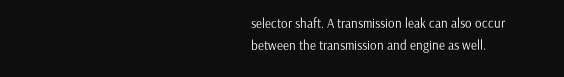selector shaft. A transmission leak can also occur between the transmission and engine as well.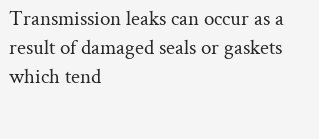Transmission leaks can occur as a result of damaged seals or gaskets which tend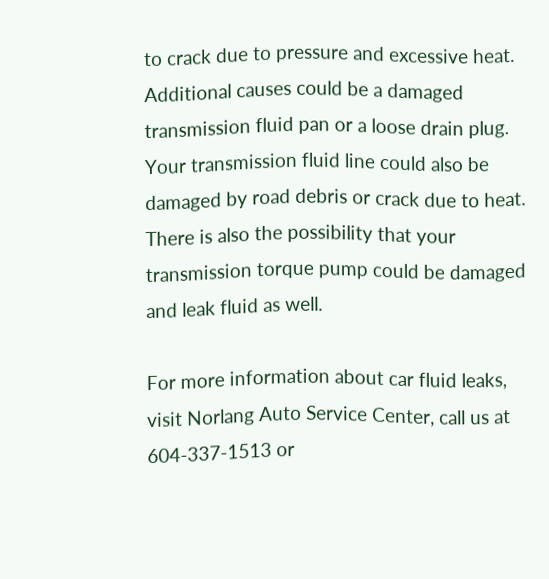to crack due to pressure and excessive heat.  Additional causes could be a damaged transmission fluid pan or a loose drain plug. Your transmission fluid line could also be damaged by road debris or crack due to heat. There is also the possibility that your transmission torque pump could be damaged and leak fluid as well.

For more information about car fluid leaks, visit Norlang Auto Service Center, call us at 604-337-1513 or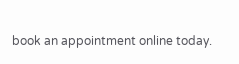book an appointment online today.